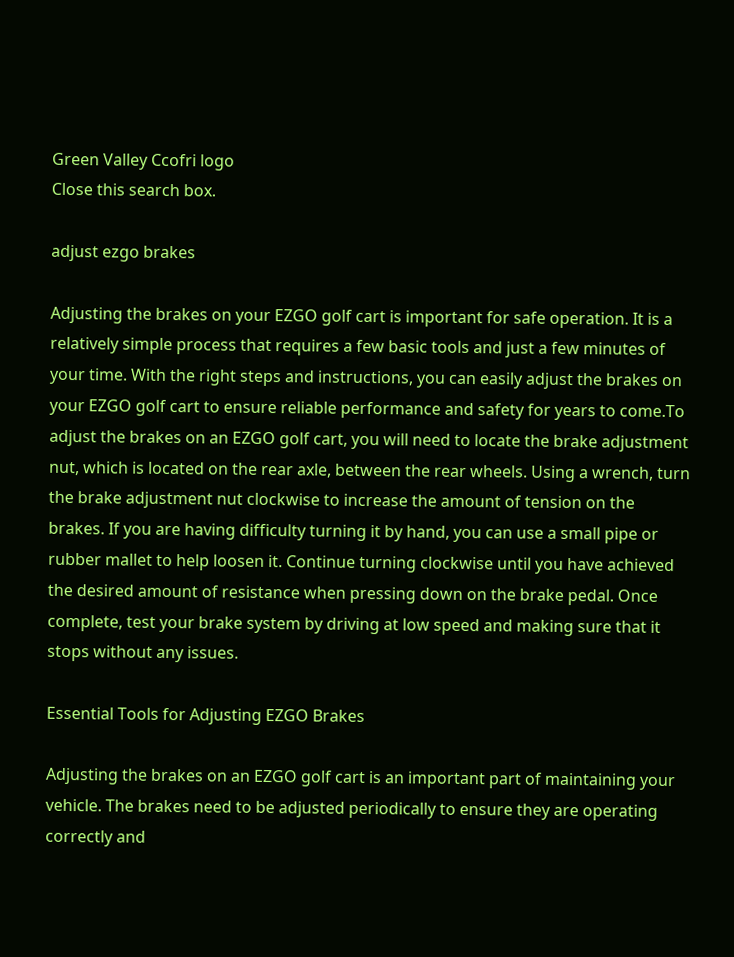Green Valley Ccofri logo
Close this search box.

adjust ezgo brakes

Adjusting the brakes on your EZGO golf cart is important for safe operation. It is a relatively simple process that requires a few basic tools and just a few minutes of your time. With the right steps and instructions, you can easily adjust the brakes on your EZGO golf cart to ensure reliable performance and safety for years to come.To adjust the brakes on an EZGO golf cart, you will need to locate the brake adjustment nut, which is located on the rear axle, between the rear wheels. Using a wrench, turn the brake adjustment nut clockwise to increase the amount of tension on the brakes. If you are having difficulty turning it by hand, you can use a small pipe or rubber mallet to help loosen it. Continue turning clockwise until you have achieved the desired amount of resistance when pressing down on the brake pedal. Once complete, test your brake system by driving at low speed and making sure that it stops without any issues.

Essential Tools for Adjusting EZGO Brakes

Adjusting the brakes on an EZGO golf cart is an important part of maintaining your vehicle. The brakes need to be adjusted periodically to ensure they are operating correctly and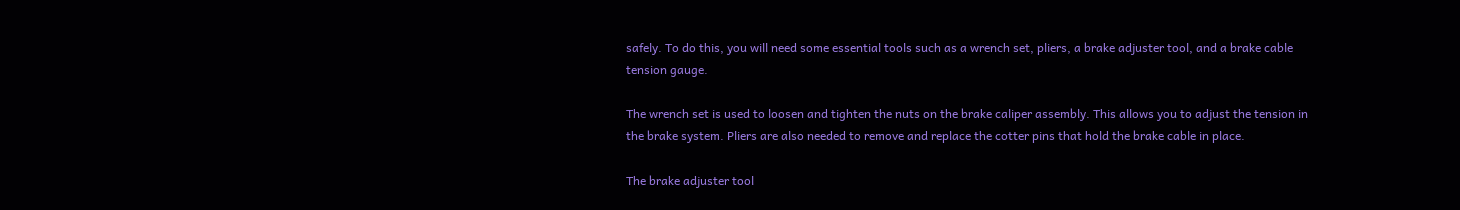safely. To do this, you will need some essential tools such as a wrench set, pliers, a brake adjuster tool, and a brake cable tension gauge.

The wrench set is used to loosen and tighten the nuts on the brake caliper assembly. This allows you to adjust the tension in the brake system. Pliers are also needed to remove and replace the cotter pins that hold the brake cable in place.

The brake adjuster tool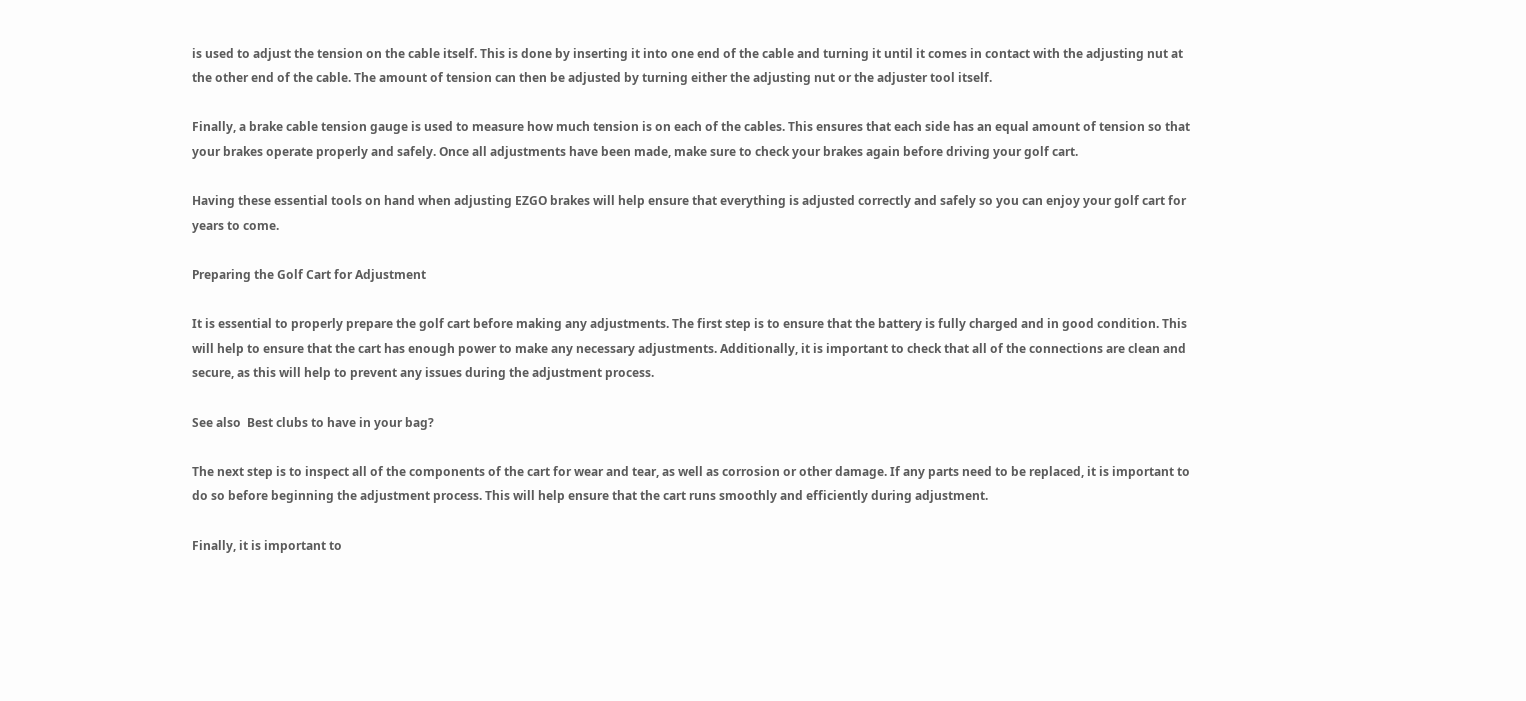is used to adjust the tension on the cable itself. This is done by inserting it into one end of the cable and turning it until it comes in contact with the adjusting nut at the other end of the cable. The amount of tension can then be adjusted by turning either the adjusting nut or the adjuster tool itself.

Finally, a brake cable tension gauge is used to measure how much tension is on each of the cables. This ensures that each side has an equal amount of tension so that your brakes operate properly and safely. Once all adjustments have been made, make sure to check your brakes again before driving your golf cart.

Having these essential tools on hand when adjusting EZGO brakes will help ensure that everything is adjusted correctly and safely so you can enjoy your golf cart for years to come.

Preparing the Golf Cart for Adjustment

It is essential to properly prepare the golf cart before making any adjustments. The first step is to ensure that the battery is fully charged and in good condition. This will help to ensure that the cart has enough power to make any necessary adjustments. Additionally, it is important to check that all of the connections are clean and secure, as this will help to prevent any issues during the adjustment process.

See also  Best clubs to have in your bag?

The next step is to inspect all of the components of the cart for wear and tear, as well as corrosion or other damage. If any parts need to be replaced, it is important to do so before beginning the adjustment process. This will help ensure that the cart runs smoothly and efficiently during adjustment.

Finally, it is important to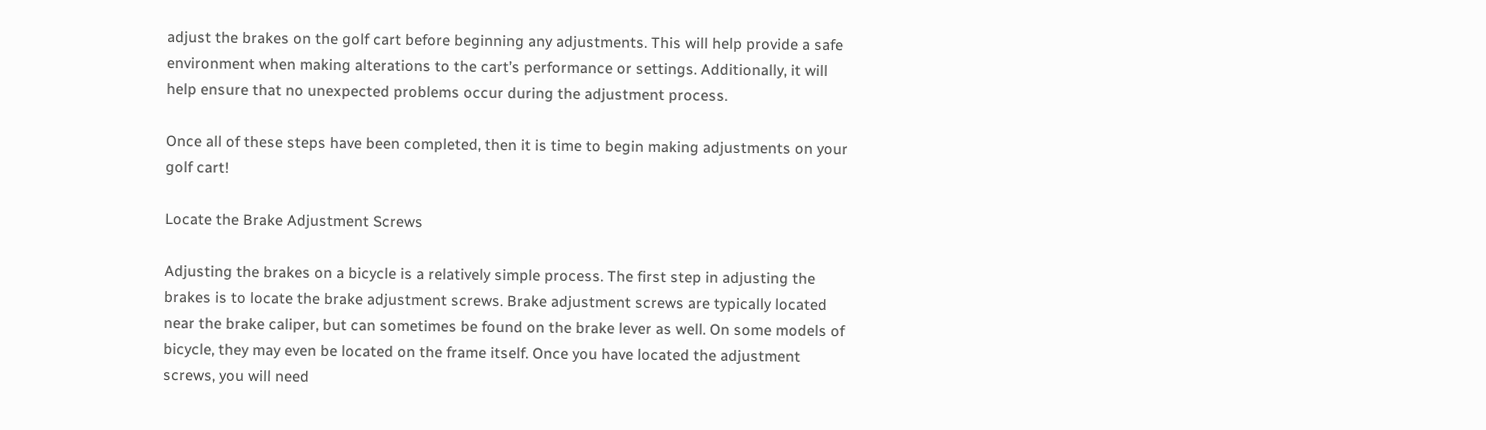adjust the brakes on the golf cart before beginning any adjustments. This will help provide a safe environment when making alterations to the cart’s performance or settings. Additionally, it will help ensure that no unexpected problems occur during the adjustment process.

Once all of these steps have been completed, then it is time to begin making adjustments on your golf cart!

Locate the Brake Adjustment Screws

Adjusting the brakes on a bicycle is a relatively simple process. The first step in adjusting the brakes is to locate the brake adjustment screws. Brake adjustment screws are typically located near the brake caliper, but can sometimes be found on the brake lever as well. On some models of bicycle, they may even be located on the frame itself. Once you have located the adjustment screws, you will need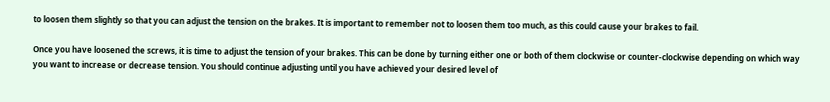to loosen them slightly so that you can adjust the tension on the brakes. It is important to remember not to loosen them too much, as this could cause your brakes to fail.

Once you have loosened the screws, it is time to adjust the tension of your brakes. This can be done by turning either one or both of them clockwise or counter-clockwise depending on which way you want to increase or decrease tension. You should continue adjusting until you have achieved your desired level of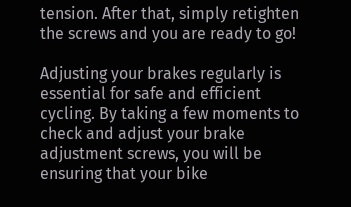tension. After that, simply retighten the screws and you are ready to go!

Adjusting your brakes regularly is essential for safe and efficient cycling. By taking a few moments to check and adjust your brake adjustment screws, you will be ensuring that your bike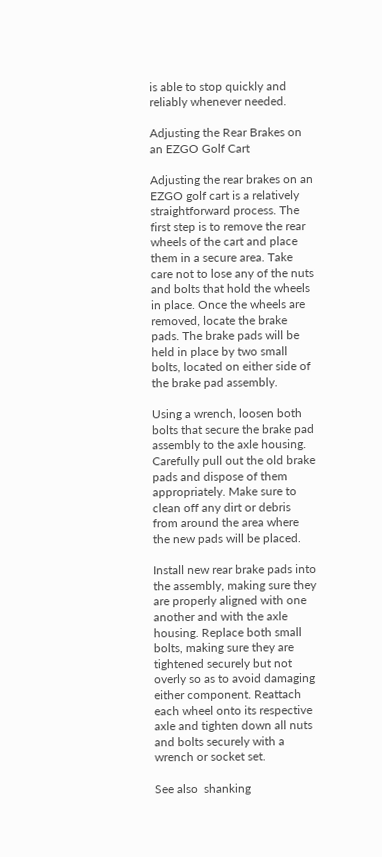is able to stop quickly and reliably whenever needed.

Adjusting the Rear Brakes on an EZGO Golf Cart

Adjusting the rear brakes on an EZGO golf cart is a relatively straightforward process. The first step is to remove the rear wheels of the cart and place them in a secure area. Take care not to lose any of the nuts and bolts that hold the wheels in place. Once the wheels are removed, locate the brake pads. The brake pads will be held in place by two small bolts, located on either side of the brake pad assembly.

Using a wrench, loosen both bolts that secure the brake pad assembly to the axle housing. Carefully pull out the old brake pads and dispose of them appropriately. Make sure to clean off any dirt or debris from around the area where the new pads will be placed.

Install new rear brake pads into the assembly, making sure they are properly aligned with one another and with the axle housing. Replace both small bolts, making sure they are tightened securely but not overly so as to avoid damaging either component. Reattach each wheel onto its respective axle and tighten down all nuts and bolts securely with a wrench or socket set.

See also  shanking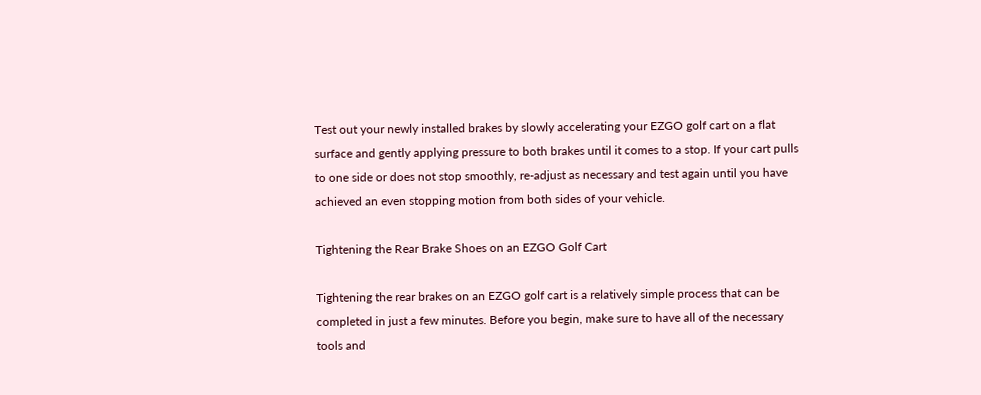Test out your newly installed brakes by slowly accelerating your EZGO golf cart on a flat surface and gently applying pressure to both brakes until it comes to a stop. If your cart pulls to one side or does not stop smoothly, re-adjust as necessary and test again until you have achieved an even stopping motion from both sides of your vehicle.

Tightening the Rear Brake Shoes on an EZGO Golf Cart

Tightening the rear brakes on an EZGO golf cart is a relatively simple process that can be completed in just a few minutes. Before you begin, make sure to have all of the necessary tools and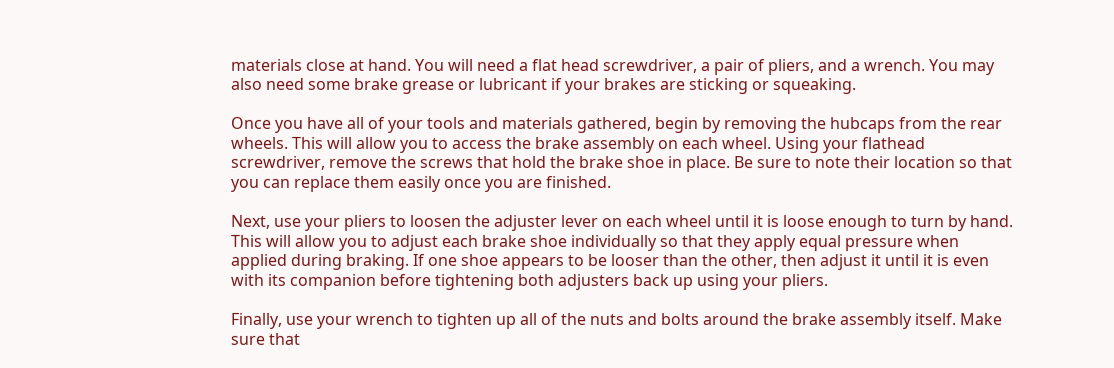materials close at hand. You will need a flat head screwdriver, a pair of pliers, and a wrench. You may also need some brake grease or lubricant if your brakes are sticking or squeaking.

Once you have all of your tools and materials gathered, begin by removing the hubcaps from the rear wheels. This will allow you to access the brake assembly on each wheel. Using your flathead screwdriver, remove the screws that hold the brake shoe in place. Be sure to note their location so that you can replace them easily once you are finished.

Next, use your pliers to loosen the adjuster lever on each wheel until it is loose enough to turn by hand. This will allow you to adjust each brake shoe individually so that they apply equal pressure when applied during braking. If one shoe appears to be looser than the other, then adjust it until it is even with its companion before tightening both adjusters back up using your pliers.

Finally, use your wrench to tighten up all of the nuts and bolts around the brake assembly itself. Make sure that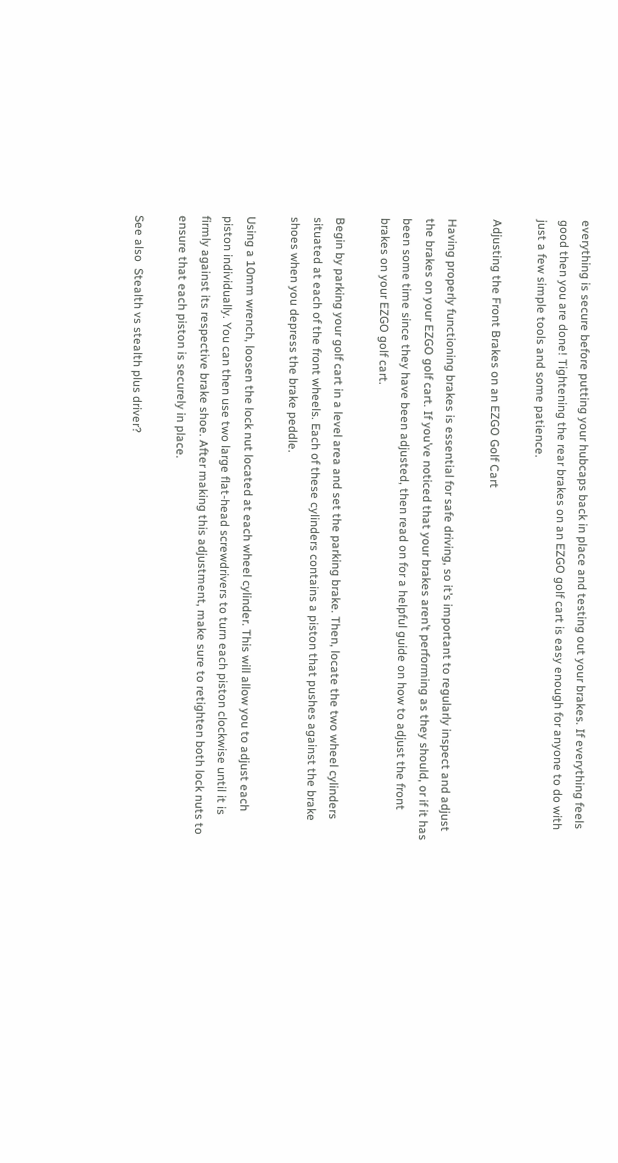everything is secure before putting your hubcaps back in place and testing out your brakes. If everything feels good then you are done! Tightening the rear brakes on an EZGO golf cart is easy enough for anyone to do with just a few simple tools and some patience.

Adjusting the Front Brakes on an EZGO Golf Cart

Having properly functioning brakes is essential for safe driving, so it’s important to regularly inspect and adjust the brakes on your EZGO golf cart. If you’ve noticed that your brakes aren’t performing as they should, or if it has been some time since they have been adjusted, then read on for a helpful guide on how to adjust the front brakes on your EZGO golf cart.

Begin by parking your golf cart in a level area and set the parking brake. Then, locate the two wheel cylinders situated at each of the front wheels. Each of these cylinders contains a piston that pushes against the brake shoes when you depress the brake peddle.

Using a 10mm wrench, loosen the lock nut located at each wheel cylinder. This will allow you to adjust each piston individually. You can then use two large flat-head screwdrivers to turn each piston clockwise until it is firmly against its respective brake shoe. After making this adjustment, make sure to retighten both lock nuts to ensure that each piston is securely in place.

See also  Stealth vs stealth plus driver?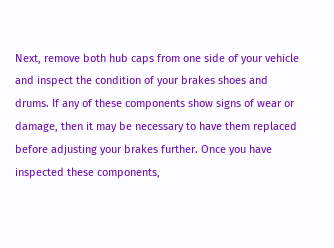Next, remove both hub caps from one side of your vehicle and inspect the condition of your brakes shoes and drums. If any of these components show signs of wear or damage, then it may be necessary to have them replaced before adjusting your brakes further. Once you have inspected these components,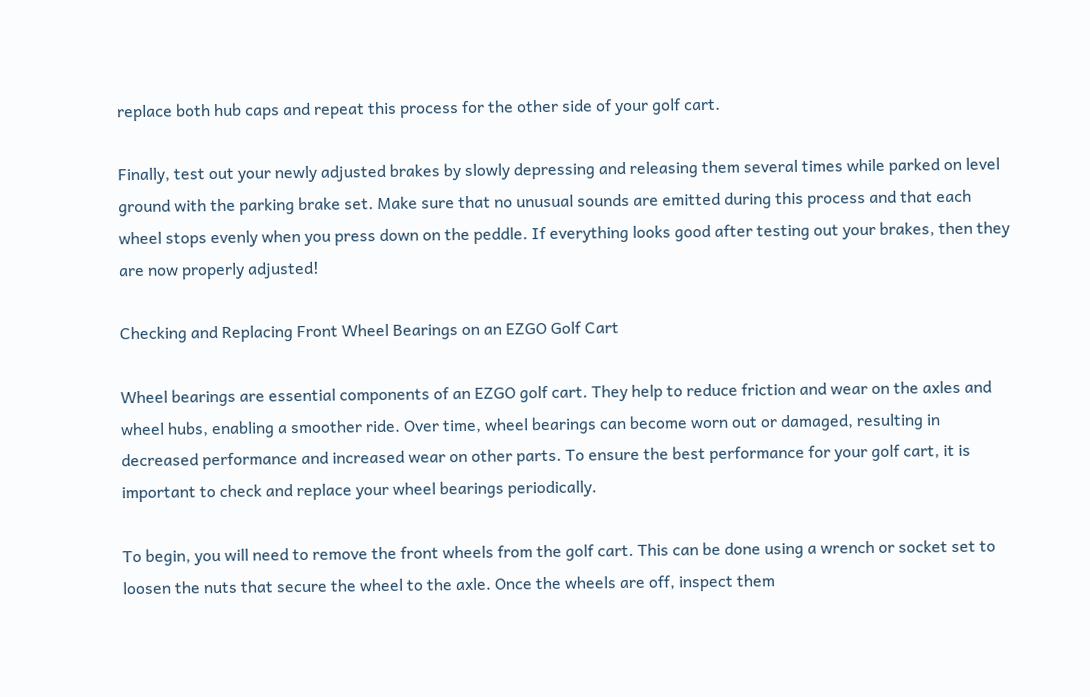replace both hub caps and repeat this process for the other side of your golf cart.

Finally, test out your newly adjusted brakes by slowly depressing and releasing them several times while parked on level ground with the parking brake set. Make sure that no unusual sounds are emitted during this process and that each wheel stops evenly when you press down on the peddle. If everything looks good after testing out your brakes, then they are now properly adjusted!

Checking and Replacing Front Wheel Bearings on an EZGO Golf Cart

Wheel bearings are essential components of an EZGO golf cart. They help to reduce friction and wear on the axles and wheel hubs, enabling a smoother ride. Over time, wheel bearings can become worn out or damaged, resulting in decreased performance and increased wear on other parts. To ensure the best performance for your golf cart, it is important to check and replace your wheel bearings periodically.

To begin, you will need to remove the front wheels from the golf cart. This can be done using a wrench or socket set to loosen the nuts that secure the wheel to the axle. Once the wheels are off, inspect them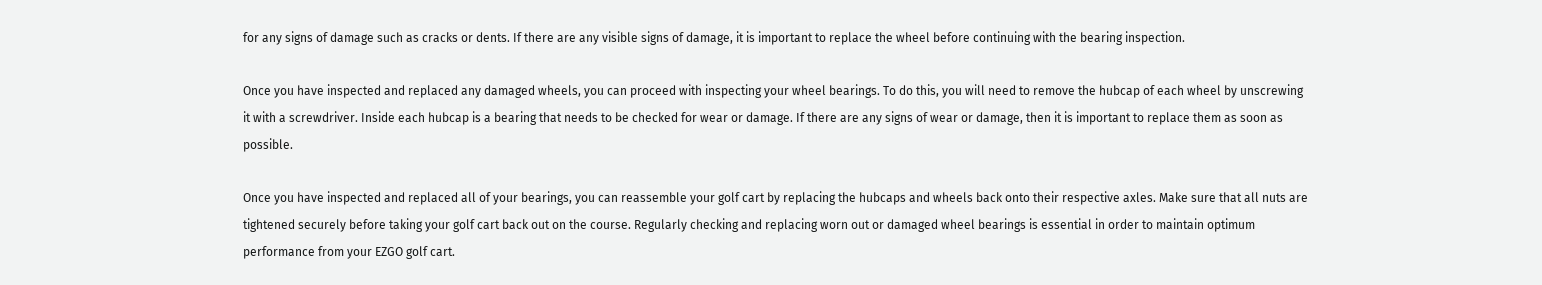for any signs of damage such as cracks or dents. If there are any visible signs of damage, it is important to replace the wheel before continuing with the bearing inspection.

Once you have inspected and replaced any damaged wheels, you can proceed with inspecting your wheel bearings. To do this, you will need to remove the hubcap of each wheel by unscrewing it with a screwdriver. Inside each hubcap is a bearing that needs to be checked for wear or damage. If there are any signs of wear or damage, then it is important to replace them as soon as possible.

Once you have inspected and replaced all of your bearings, you can reassemble your golf cart by replacing the hubcaps and wheels back onto their respective axles. Make sure that all nuts are tightened securely before taking your golf cart back out on the course. Regularly checking and replacing worn out or damaged wheel bearings is essential in order to maintain optimum performance from your EZGO golf cart.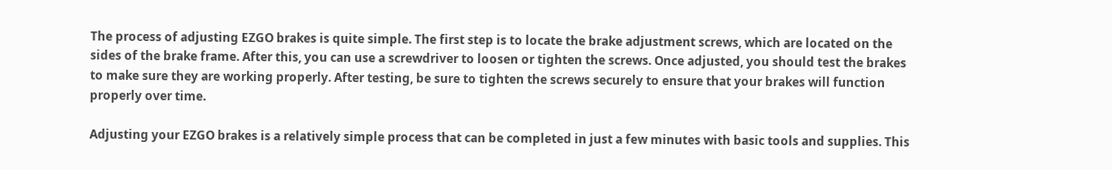The process of adjusting EZGO brakes is quite simple. The first step is to locate the brake adjustment screws, which are located on the sides of the brake frame. After this, you can use a screwdriver to loosen or tighten the screws. Once adjusted, you should test the brakes to make sure they are working properly. After testing, be sure to tighten the screws securely to ensure that your brakes will function properly over time.

Adjusting your EZGO brakes is a relatively simple process that can be completed in just a few minutes with basic tools and supplies. This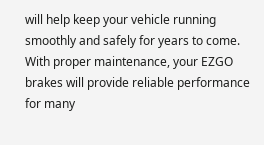will help keep your vehicle running smoothly and safely for years to come. With proper maintenance, your EZGO brakes will provide reliable performance for many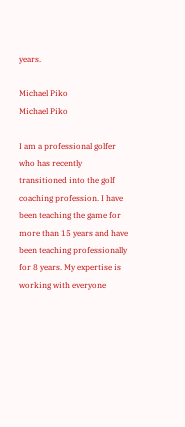years.

Michael Piko
Michael Piko

I am a professional golfer who has recently transitioned into the golf coaching profession. I have been teaching the game for more than 15 years and have been teaching professionally for 8 years. My expertise is working with everyone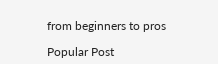from beginners to pros

Popular Post